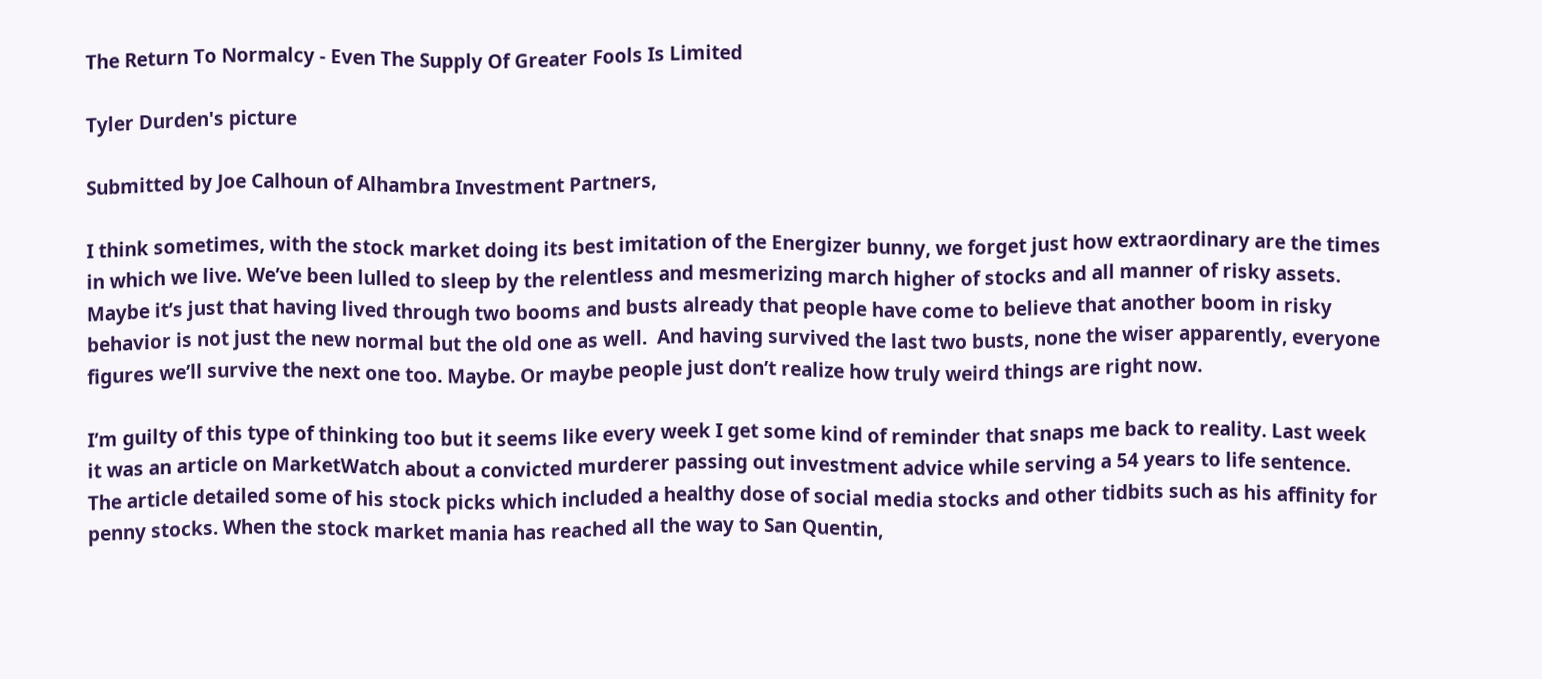The Return To Normalcy - Even The Supply Of Greater Fools Is Limited

Tyler Durden's picture

Submitted by Joe Calhoun of Alhambra Investment Partners,

I think sometimes, with the stock market doing its best imitation of the Energizer bunny, we forget just how extraordinary are the times in which we live. We’ve been lulled to sleep by the relentless and mesmerizing march higher of stocks and all manner of risky assets. Maybe it’s just that having lived through two booms and busts already that people have come to believe that another boom in risky behavior is not just the new normal but the old one as well.  And having survived the last two busts, none the wiser apparently, everyone figures we’ll survive the next one too. Maybe. Or maybe people just don’t realize how truly weird things are right now.

I’m guilty of this type of thinking too but it seems like every week I get some kind of reminder that snaps me back to reality. Last week it was an article on MarketWatch about a convicted murderer passing out investment advice while serving a 54 years to life sentence. The article detailed some of his stock picks which included a healthy dose of social media stocks and other tidbits such as his affinity for penny stocks. When the stock market mania has reached all the way to San Quentin,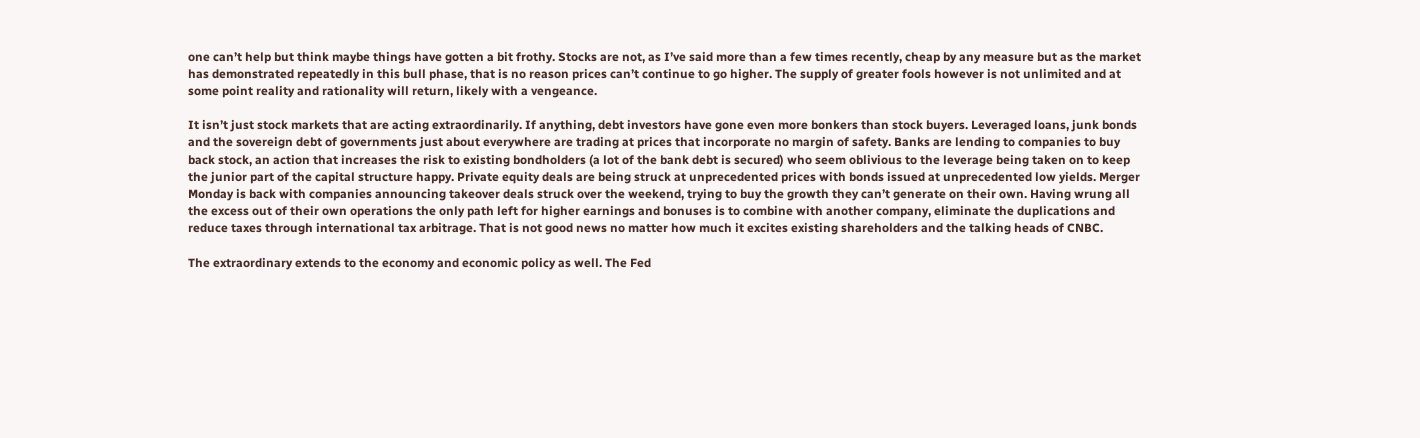one can’t help but think maybe things have gotten a bit frothy. Stocks are not, as I’ve said more than a few times recently, cheap by any measure but as the market has demonstrated repeatedly in this bull phase, that is no reason prices can’t continue to go higher. The supply of greater fools however is not unlimited and at some point reality and rationality will return, likely with a vengeance.

It isn’t just stock markets that are acting extraordinarily. If anything, debt investors have gone even more bonkers than stock buyers. Leveraged loans, junk bonds and the sovereign debt of governments just about everywhere are trading at prices that incorporate no margin of safety. Banks are lending to companies to buy back stock, an action that increases the risk to existing bondholders (a lot of the bank debt is secured) who seem oblivious to the leverage being taken on to keep the junior part of the capital structure happy. Private equity deals are being struck at unprecedented prices with bonds issued at unprecedented low yields. Merger Monday is back with companies announcing takeover deals struck over the weekend, trying to buy the growth they can’t generate on their own. Having wrung all the excess out of their own operations the only path left for higher earnings and bonuses is to combine with another company, eliminate the duplications and reduce taxes through international tax arbitrage. That is not good news no matter how much it excites existing shareholders and the talking heads of CNBC.

The extraordinary extends to the economy and economic policy as well. The Fed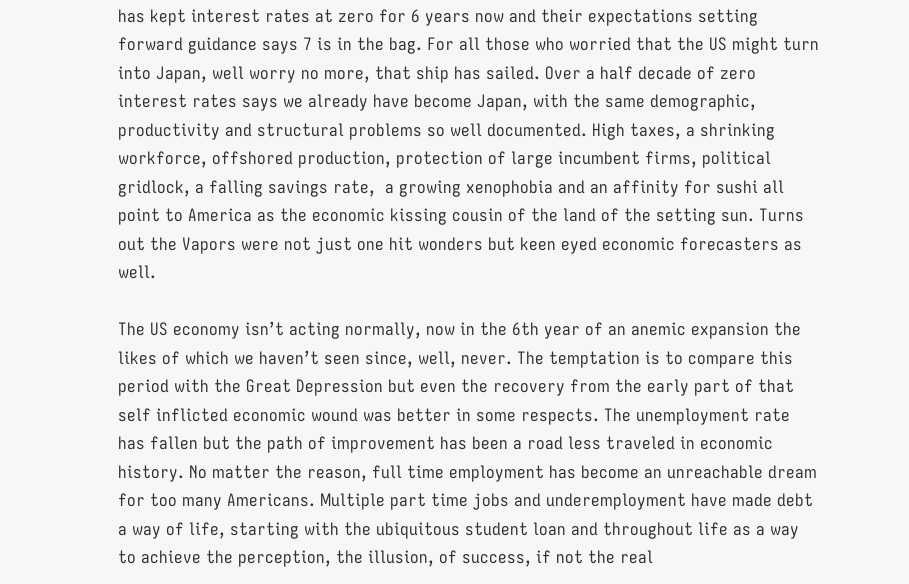has kept interest rates at zero for 6 years now and their expectations setting forward guidance says 7 is in the bag. For all those who worried that the US might turn into Japan, well worry no more, that ship has sailed. Over a half decade of zero interest rates says we already have become Japan, with the same demographic, productivity and structural problems so well documented. High taxes, a shrinking workforce, offshored production, protection of large incumbent firms, political gridlock, a falling savings rate,  a growing xenophobia and an affinity for sushi all point to America as the economic kissing cousin of the land of the setting sun. Turns out the Vapors were not just one hit wonders but keen eyed economic forecasters as well.

The US economy isn’t acting normally, now in the 6th year of an anemic expansion the likes of which we haven’t seen since, well, never. The temptation is to compare this period with the Great Depression but even the recovery from the early part of that self inflicted economic wound was better in some respects. The unemployment rate has fallen but the path of improvement has been a road less traveled in economic history. No matter the reason, full time employment has become an unreachable dream for too many Americans. Multiple part time jobs and underemployment have made debt a way of life, starting with the ubiquitous student loan and throughout life as a way to achieve the perception, the illusion, of success, if not the real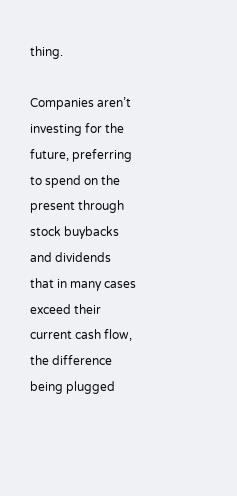thing.

Companies aren’t investing for the future, preferring to spend on the present through stock buybacks and dividends that in many cases exceed their current cash flow, the difference being plugged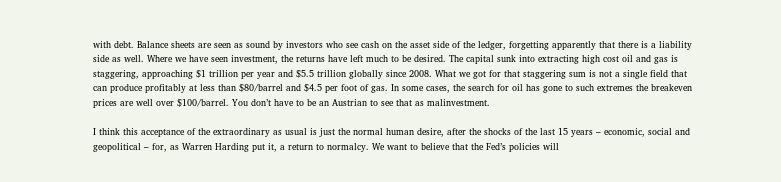with debt. Balance sheets are seen as sound by investors who see cash on the asset side of the ledger, forgetting apparently that there is a liability side as well. Where we have seen investment, the returns have left much to be desired. The capital sunk into extracting high cost oil and gas is staggering, approaching $1 trillion per year and $5.5 trillion globally since 2008. What we got for that staggering sum is not a single field that can produce profitably at less than $80/barrel and $4.5 per foot of gas. In some cases, the search for oil has gone to such extremes the breakeven prices are well over $100/barrel. You don’t have to be an Austrian to see that as malinvestment.

I think this acceptance of the extraordinary as usual is just the normal human desire, after the shocks of the last 15 years – economic, social and geopolitical – for, as Warren Harding put it, a return to normalcy. We want to believe that the Fed’s policies will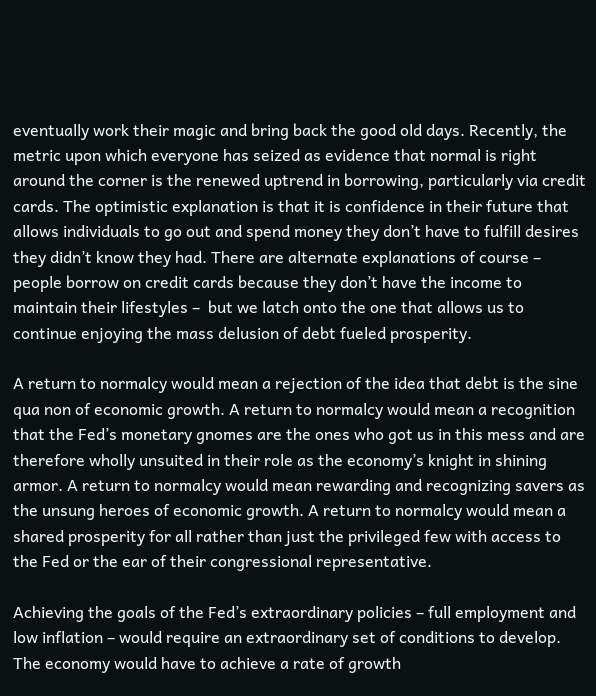eventually work their magic and bring back the good old days. Recently, the metric upon which everyone has seized as evidence that normal is right around the corner is the renewed uptrend in borrowing, particularly via credit cards. The optimistic explanation is that it is confidence in their future that allows individuals to go out and spend money they don’t have to fulfill desires they didn’t know they had. There are alternate explanations of course – people borrow on credit cards because they don’t have the income to maintain their lifestyles –  but we latch onto the one that allows us to continue enjoying the mass delusion of debt fueled prosperity.

A return to normalcy would mean a rejection of the idea that debt is the sine qua non of economic growth. A return to normalcy would mean a recognition that the Fed’s monetary gnomes are the ones who got us in this mess and are therefore wholly unsuited in their role as the economy’s knight in shining armor. A return to normalcy would mean rewarding and recognizing savers as the unsung heroes of economic growth. A return to normalcy would mean a shared prosperity for all rather than just the privileged few with access to the Fed or the ear of their congressional representative.

Achieving the goals of the Fed’s extraordinary policies – full employment and low inflation – would require an extraordinary set of conditions to develop. The economy would have to achieve a rate of growth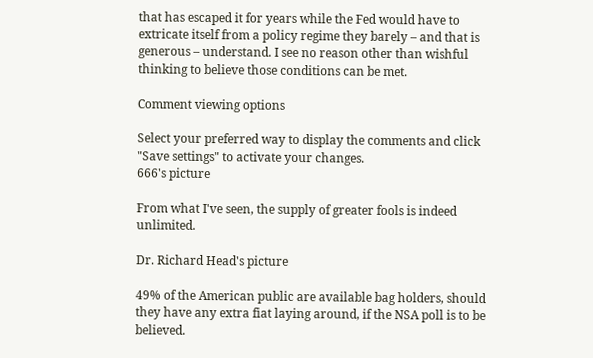that has escaped it for years while the Fed would have to extricate itself from a policy regime they barely – and that is generous – understand. I see no reason other than wishful thinking to believe those conditions can be met.

Comment viewing options

Select your preferred way to display the comments and click "Save settings" to activate your changes.
666's picture

From what I've seen, the supply of greater fools is indeed unlimited.

Dr. Richard Head's picture

49% of the American public are available bag holders, should they have any extra fiat laying around, if the NSA poll is to be believed.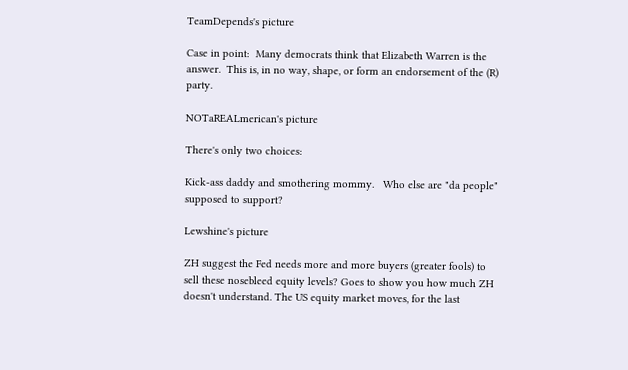TeamDepends's picture

Case in point:  Many democrats think that Elizabeth Warren is the answer.  This is, in no way, shape, or form an endorsement of the (R) party.

NOTaREALmerican's picture

There's only two choices:

Kick-ass daddy and smothering mommy.   Who else are "da people" supposed to support?

Lewshine's picture

ZH suggest the Fed needs more and more buyers (greater fools) to sell these nosebleed equity levels? Goes to show you how much ZH doesn't understand. The US equity market moves, for the last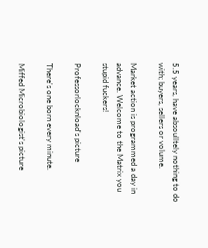5.5 years, have absoulltely nothing to do with; buyers, sellers or volume.

Market action is programmed a day in advance. Welcome to the Matrix you stupid fuckers!

Professorlocknload's picture

There's one born every minute.

Miffed Microbiologist's picture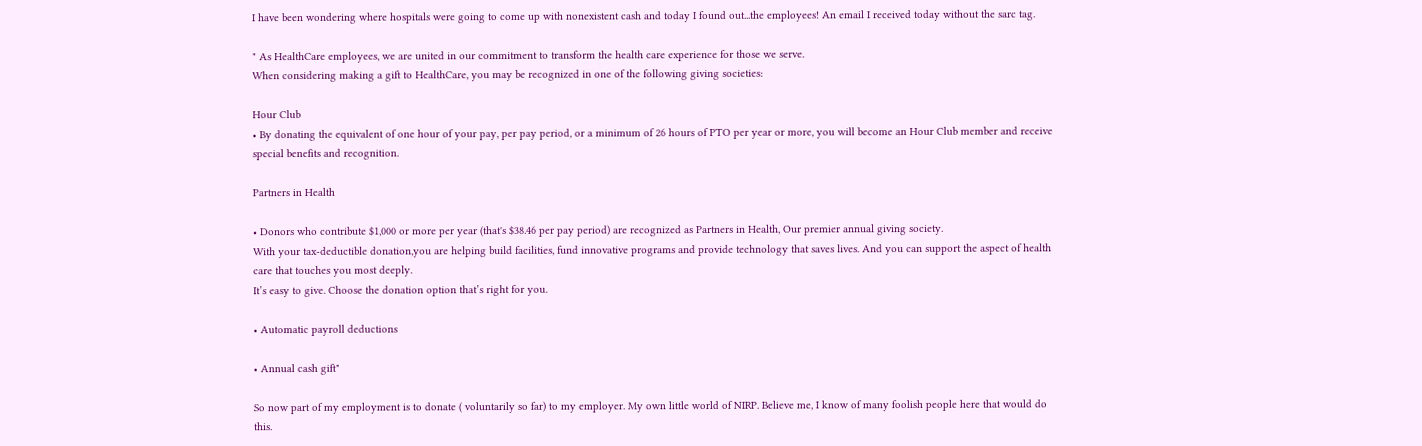I have been wondering where hospitals were going to come up with nonexistent cash and today I found out...the employees! An email I received today without the sarc tag.

" As HealthCare employees, we are united in our commitment to transform the health care experience for those we serve.
When considering making a gift to HealthCare, you may be recognized in one of the following giving societies:

Hour Club
• By donating the equivalent of one hour of your pay, per pay period, or a minimum of 26 hours of PTO per year or more, you will become an Hour Club member and receive special benefits and recognition.

Partners in Health

• Donors who contribute $1,000 or more per year (that's $38.46 per pay period) are recognized as Partners in Health, Our premier annual giving society.
With your tax-deductible donation,you are helping build facilities, fund innovative programs and provide technology that saves lives. And you can support the aspect of health care that touches you most deeply.
It’s easy to give. Choose the donation option that’s right for you.

• Automatic payroll deductions

• Annual cash gift"

So now part of my employment is to donate ( voluntarily so far) to my employer. My own little world of NIRP. Believe me, I know of many foolish people here that would do this.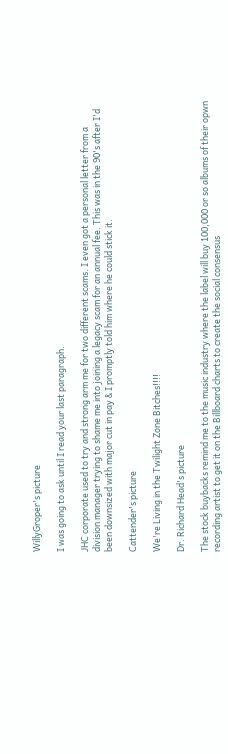WillyGroper's picture

I was going to ask until I read your last paragraph.

JHC corporate used to try and strong arm me for two different scams. I even got a personal letter from a division manager trying to shame me into joining a legacy scam for an annual fee. This was in the 90's after I'd been downsized with major cut in pay & I promptly told him where he could stick it.

Cattender's picture

We're Living in the Twilight Zone Bitches!!!!

Dr. Richard Head's picture

The stock buybacks remind me to the music industry where the label will buy 100,000 or so albums of their opwn recording artist to get it on the Billboard charts to create the social consensus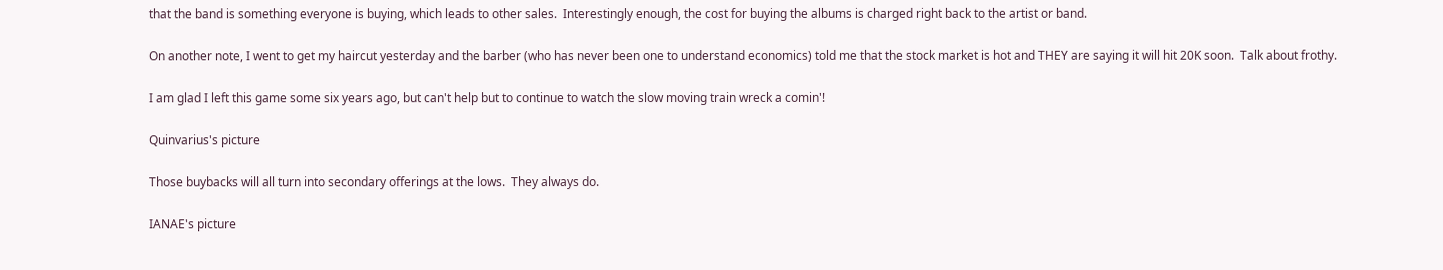that the band is something everyone is buying, which leads to other sales.  Interestingly enough, the cost for buying the albums is charged right back to the artist or band.

On another note, I went to get my haircut yesterday and the barber (who has never been one to understand economics) told me that the stock market is hot and THEY are saying it will hit 20K soon.  Talk about frothy.

I am glad I left this game some six years ago, but can't help but to continue to watch the slow moving train wreck a comin'!

Quinvarius's picture

Those buybacks will all turn into secondary offerings at the lows.  They always do.

IANAE's picture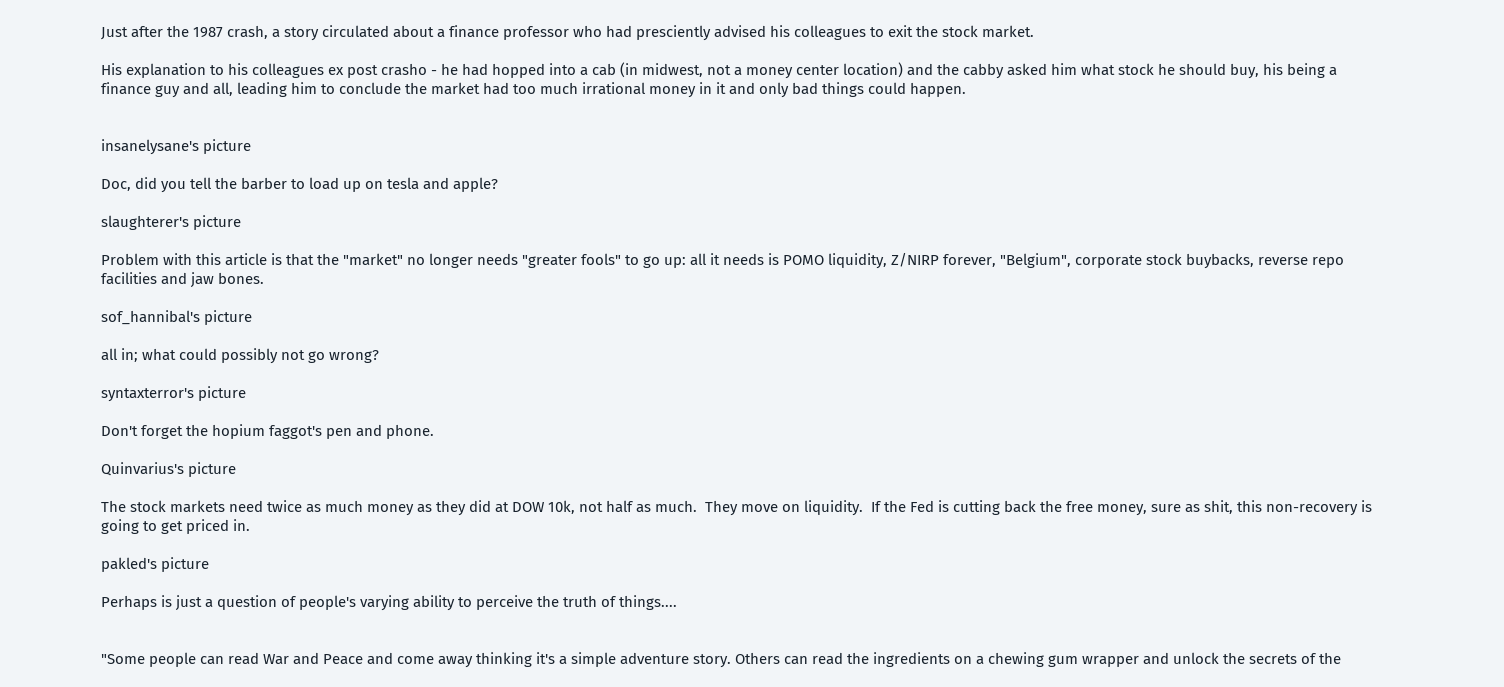Just after the 1987 crash, a story circulated about a finance professor who had presciently advised his colleagues to exit the stock market.

His explanation to his colleagues ex post crasho - he had hopped into a cab (in midwest, not a money center location) and the cabby asked him what stock he should buy, his being a finance guy and all, leading him to conclude the market had too much irrational money in it and only bad things could happen.


insanelysane's picture

Doc, did you tell the barber to load up on tesla and apple?

slaughterer's picture

Problem with this article is that the "market" no longer needs "greater fools" to go up: all it needs is POMO liquidity, Z/NIRP forever, "Belgium", corporate stock buybacks, reverse repo facilities and jaw bones.

sof_hannibal's picture

all in; what could possibly not go wrong?

syntaxterror's picture

Don't forget the hopium faggot's pen and phone.

Quinvarius's picture

The stock markets need twice as much money as they did at DOW 10k, not half as much.  They move on liquidity.  If the Fed is cutting back the free money, sure as shit, this non-recovery is going to get priced in.

pakled's picture

Perhaps is just a question of people's varying ability to perceive the truth of things....


"Some people can read War and Peace and come away thinking it's a simple adventure story. Others can read the ingredients on a chewing gum wrapper and unlock the secrets of the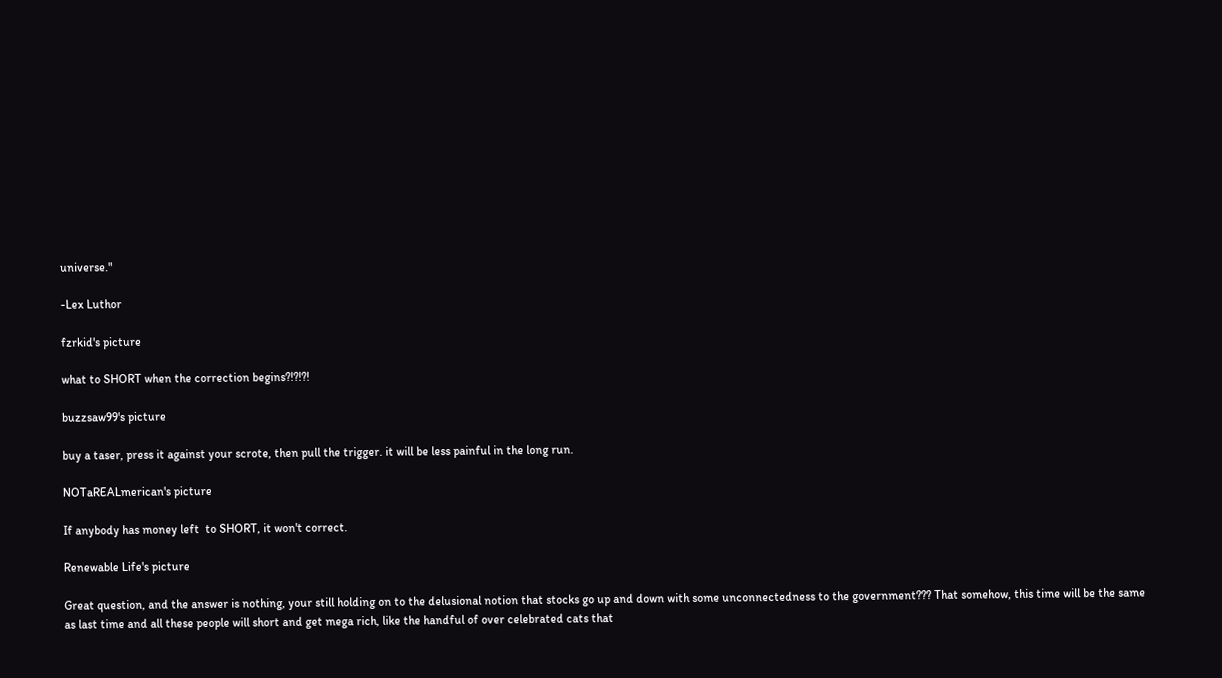universe."

-Lex Luthor

fzrkid's picture

what to SHORT when the correction begins?!?!?!

buzzsaw99's picture

buy a taser, press it against your scrote, then pull the trigger. it will be less painful in the long run.

NOTaREALmerican's picture

If anybody has money left  to SHORT, it won't correct.

Renewable Life's picture

Great question, and the answer is nothing, your still holding on to the delusional notion that stocks go up and down with some unconnectedness to the government??? That somehow, this time will be the same as last time and all these people will short and get mega rich, like the handful of over celebrated cats that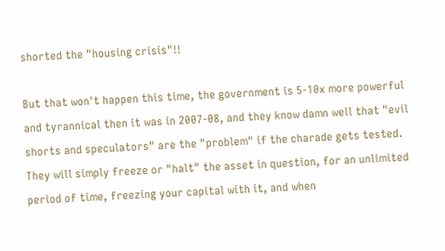shorted the "housing crisis"!!

But that won't happen this time, the government is 5-10x more powerful and tyrannical then it was in 2007-08, and they know damn well that "evil shorts and speculators" are the "problem" if the charade gets tested. They will simply freeze or "halt" the asset in question, for an unlimited period of time, freezing your capital with it, and when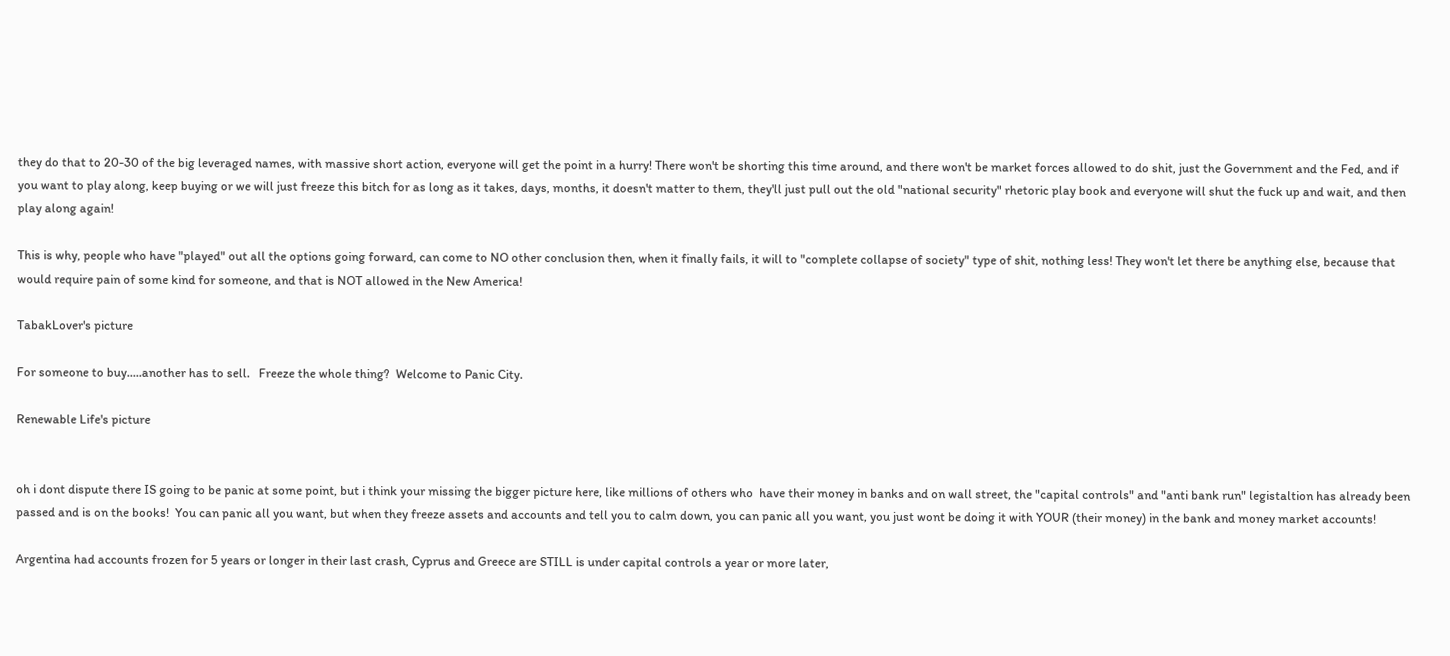they do that to 20-30 of the big leveraged names, with massive short action, everyone will get the point in a hurry! There won't be shorting this time around, and there won't be market forces allowed to do shit, just the Government and the Fed, and if you want to play along, keep buying or we will just freeze this bitch for as long as it takes, days, months, it doesn't matter to them, they'll just pull out the old "national security" rhetoric play book and everyone will shut the fuck up and wait, and then play along again!

This is why, people who have "played" out all the options going forward, can come to NO other conclusion then, when it finally fails, it will to "complete collapse of society" type of shit, nothing less! They won't let there be anything else, because that would require pain of some kind for someone, and that is NOT allowed in the New America!

TabakLover's picture

For someone to buy.....another has to sell.   Freeze the whole thing?  Welcome to Panic City.

Renewable Life's picture


oh i dont dispute there IS going to be panic at some point, but i think your missing the bigger picture here, like millions of others who  have their money in banks and on wall street, the "capital controls" and "anti bank run" legistaltion has already been passed and is on the books!  You can panic all you want, but when they freeze assets and accounts and tell you to calm down, you can panic all you want, you just wont be doing it with YOUR (their money) in the bank and money market accounts!

Argentina had accounts frozen for 5 years or longer in their last crash, Cyprus and Greece are STILL is under capital controls a year or more later,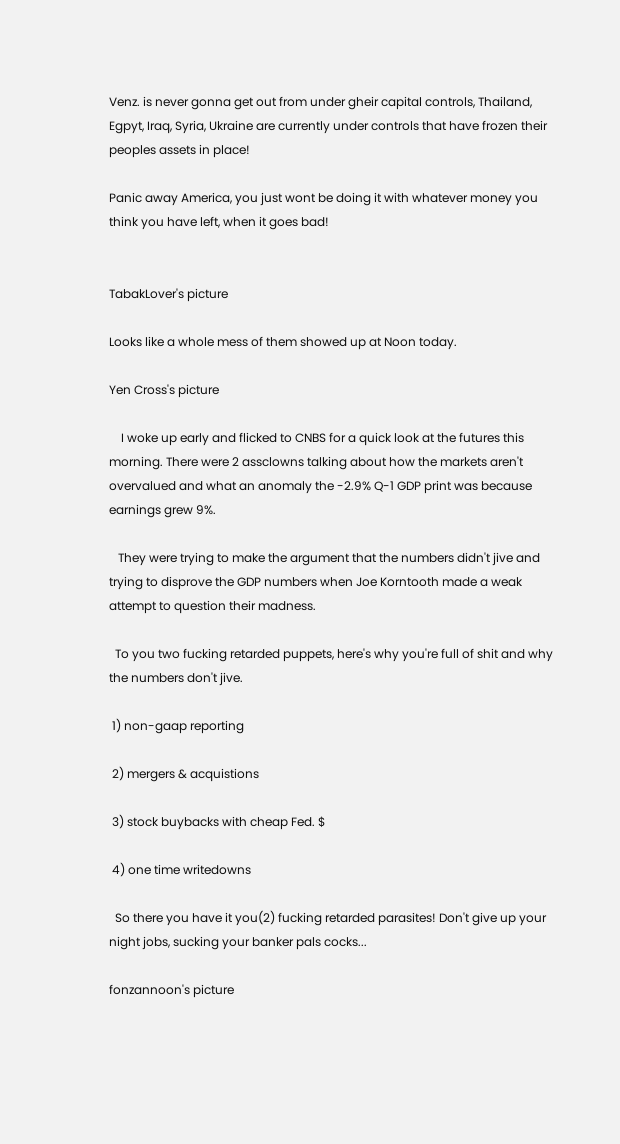Venz. is never gonna get out from under gheir capital controls, Thailand, Egpyt, Iraq, Syria, Ukraine are currently under controls that have frozen their peoples assets in place!

Panic away America, you just wont be doing it with whatever money you think you have left, when it goes bad!


TabakLover's picture

Looks like a whole mess of them showed up at Noon today.

Yen Cross's picture

    I woke up early and flicked to CNBS for a quick look at the futures this morning. There were 2 assclowns talking about how the markets aren't overvalued and what an anomaly the -2.9% Q-1 GDP print was because earnings grew 9%.

   They were trying to make the argument that the numbers didn't jive and trying to disprove the GDP numbers when Joe Korntooth made a weak attempt to question their madness.

  To you two fucking retarded puppets, here's why you're full of shit and why the numbers don't jive.

 1) non-gaap reporting

 2) mergers & acquistions

 3) stock buybacks with cheap Fed. $

 4) one time writedowns

  So there you have it you(2) fucking retarded parasites! Don't give up your night jobs, sucking your banker pals cocks...

fonzannoon's picture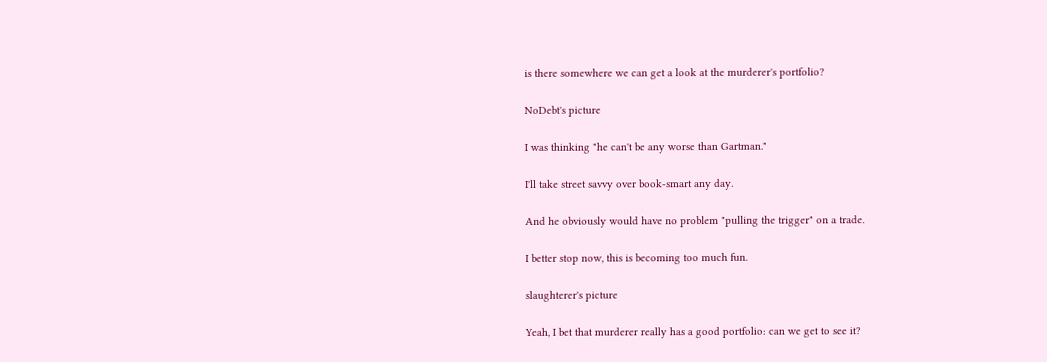is there somewhere we can get a look at the murderer's portfolio?

NoDebt's picture

I was thinking "he can't be any worse than Gartman."

I'll take street savvy over book-smart any day.

And he obviously would have no problem "pulling the trigger" on a trade.

I better stop now, this is becoming too much fun.

slaughterer's picture

Yeah, I bet that murderer really has a good portfolio: can we get to see it?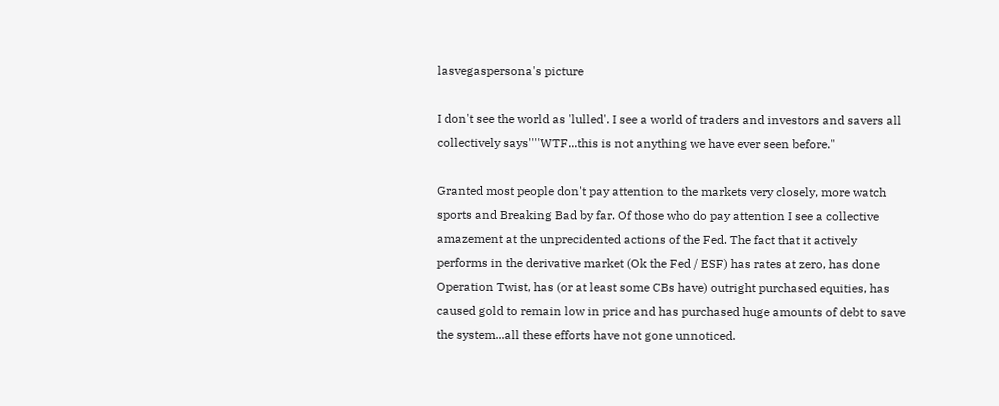lasvegaspersona's picture

I don't see the world as 'lulled'. I see a world of traders and investors and savers all collectively says''''WTF...this is not anything we have ever seen before."

Granted most people don't pay attention to the markets very closely, more watch sports and Breaking Bad by far. Of those who do pay attention I see a collective amazement at the unprecidented actions of the Fed. The fact that it actively performs in the derivative market (Ok the Fed / ESF) has rates at zero, has done Operation Twist, has (or at least some CBs have) outright purchased equities, has caused gold to remain low in price and has purchased huge amounts of debt to save the system...all these efforts have not gone unnoticed.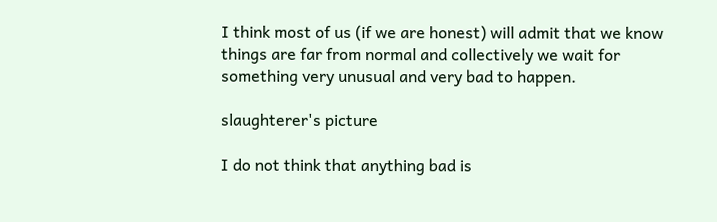I think most of us (if we are honest) will admit that we know things are far from normal and collectively we wait for something very unusual and very bad to happen.

slaughterer's picture

I do not think that anything bad is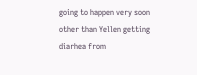going to happen very soon other than Yellen getting diarhea from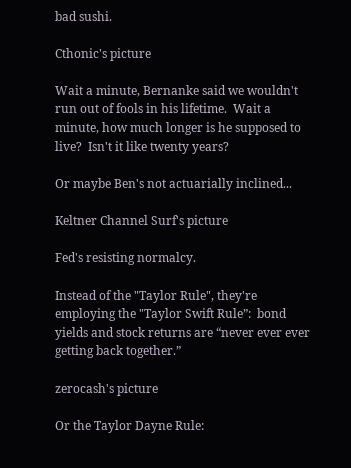bad sushi.

Cthonic's picture

Wait a minute, Bernanke said we wouldn't run out of fools in his lifetime.  Wait a minute, how much longer is he supposed to live?  Isn't it like twenty years?

Or maybe Ben's not actuarially inclined...

Keltner Channel Surf's picture

Fed's resisting normalcy.

Instead of the "Taylor Rule", they're employing the "Taylor Swift Rule”:  bond yields and stock returns are “never ever ever getting back together.”

zerocash's picture

Or the Taylor Dayne Rule: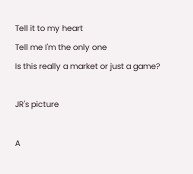Tell it to my heart
Tell me I'm the only one
Is this really a market or just a game?

JR's picture

A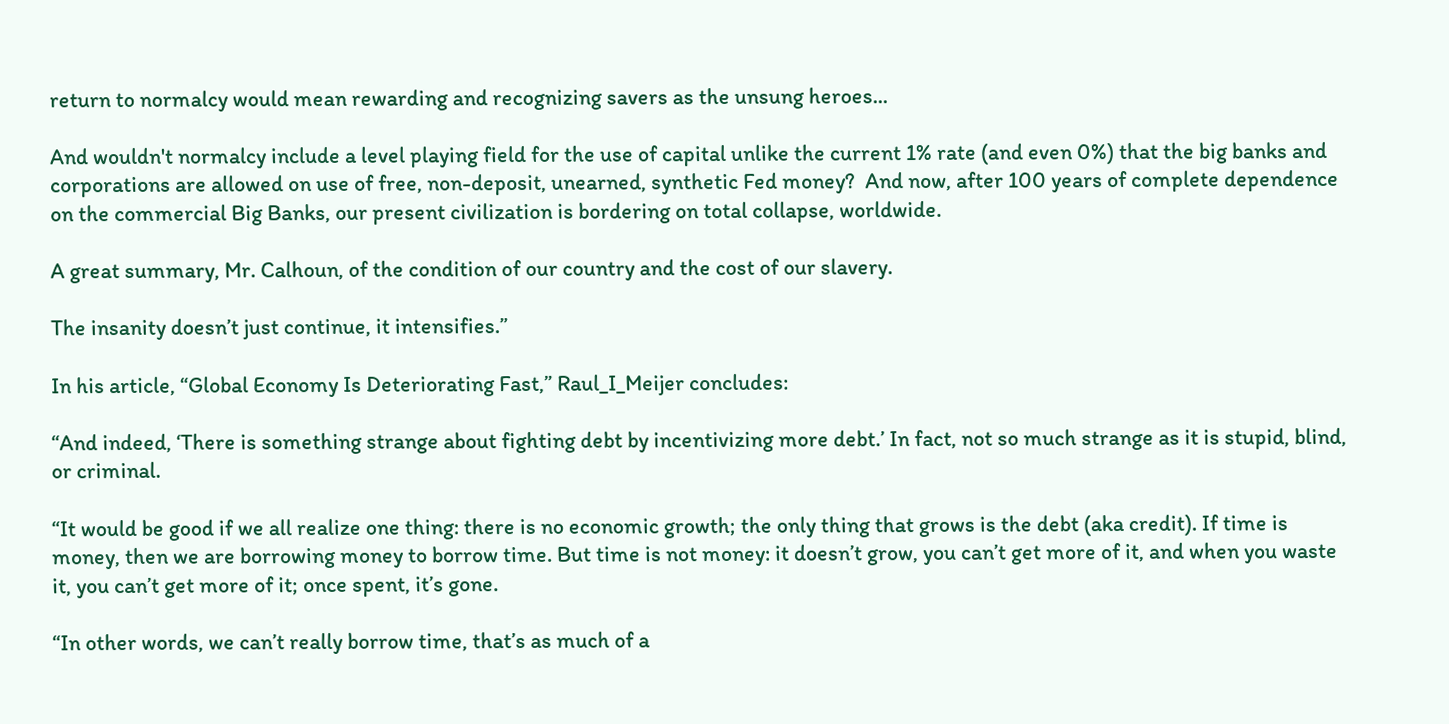return to normalcy would mean rewarding and recognizing savers as the unsung heroes...

And wouldn't normalcy include a level playing field for the use of capital unlike the current 1% rate (and even 0%) that the big banks and corporations are allowed on use of free, non-deposit, unearned, synthetic Fed money?  And now, after 100 years of complete dependence on the commercial Big Banks, our present civilization is bordering on total collapse, worldwide.

A great summary, Mr. Calhoun, of the condition of our country and the cost of our slavery.

The insanity doesn’t just continue, it intensifies.”

In his article, “Global Economy Is Deteriorating Fast,” Raul_I_Meijer concludes:

“And indeed, ‘There is something strange about fighting debt by incentivizing more debt.’ In fact, not so much strange as it is stupid, blind, or criminal.

“It would be good if we all realize one thing: there is no economic growth; the only thing that grows is the debt (aka credit). If time is money, then we are borrowing money to borrow time. But time is not money: it doesn’t grow, you can’t get more of it, and when you waste it, you can’t get more of it; once spent, it’s gone.

“In other words, we can’t really borrow time, that’s as much of a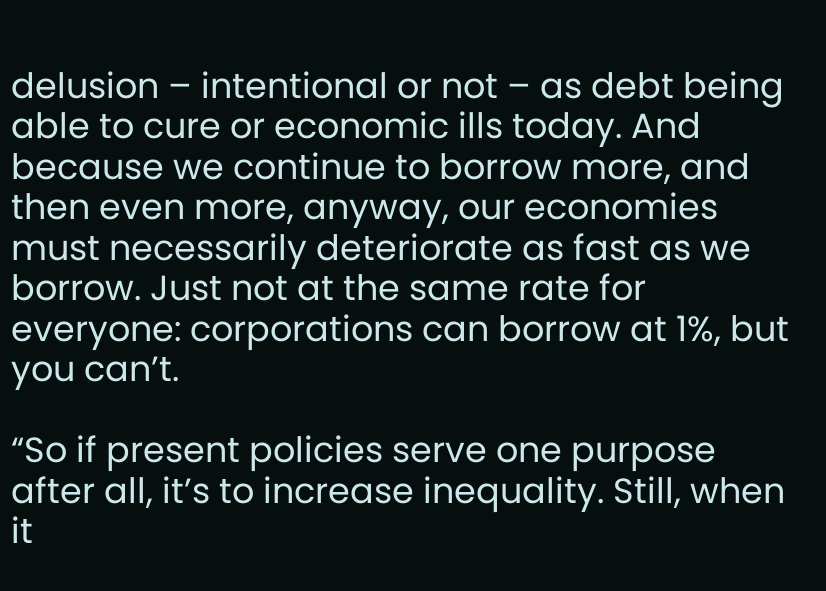delusion – intentional or not – as debt being able to cure or economic ills today. And because we continue to borrow more, and then even more, anyway, our economies must necessarily deteriorate as fast as we borrow. Just not at the same rate for everyone: corporations can borrow at 1%, but you can’t.

“So if present policies serve one purpose after all, it’s to increase inequality. Still, when it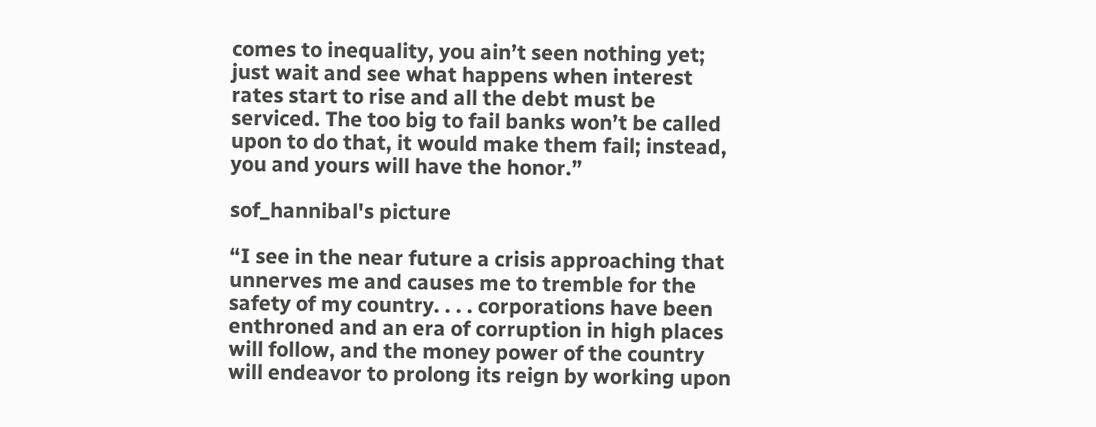comes to inequality, you ain’t seen nothing yet; just wait and see what happens when interest rates start to rise and all the debt must be serviced. The too big to fail banks won’t be called upon to do that, it would make them fail; instead, you and yours will have the honor.”

sof_hannibal's picture

“I see in the near future a crisis approaching that unnerves me and causes me to tremble for the safety of my country. . . . corporations have been enthroned and an era of corruption in high places will follow, and the money power of the country will endeavor to prolong its reign by working upon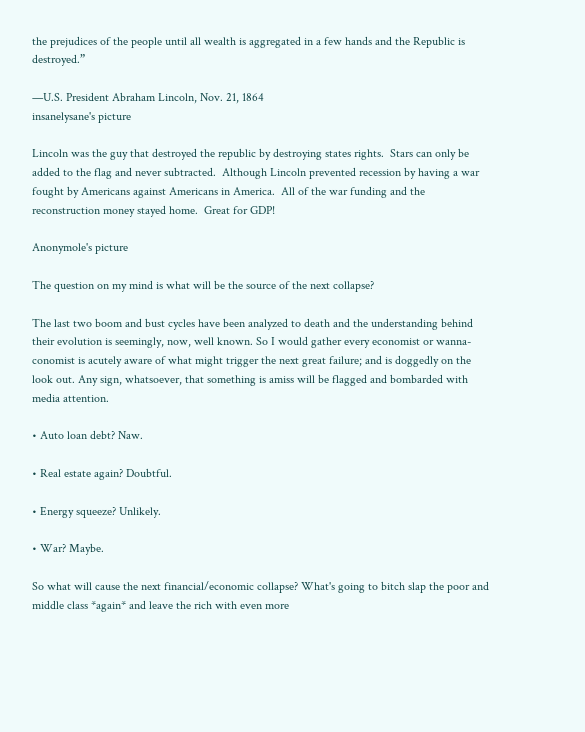the prejudices of the people until all wealth is aggregated in a few hands and the Republic is destroyed.”

—U.S. President Abraham Lincoln, Nov. 21, 1864
insanelysane's picture

Lincoln was the guy that destroyed the republic by destroying states rights.  Stars can only be added to the flag and never subtracted.  Although Lincoln prevented recession by having a war fought by Americans against Americans in America.  All of the war funding and the reconstruction money stayed home.  Great for GDP!

Anonymole's picture

The question on my mind is what will be the source of the next collapse?

The last two boom and bust cycles have been analyzed to death and the understanding behind their evolution is seemingly, now, well known. So I would gather every economist or wanna-conomist is acutely aware of what might trigger the next great failure; and is doggedly on the look out. Any sign, whatsoever, that something is amiss will be flagged and bombarded with media attention.

• Auto loan debt? Naw.

• Real estate again? Doubtful.

• Energy squeeze? Unlikely.

• War? Maybe.

So what will cause the next financial/economic collapse? What's going to bitch slap the poor and middle class *again* and leave the rich with even more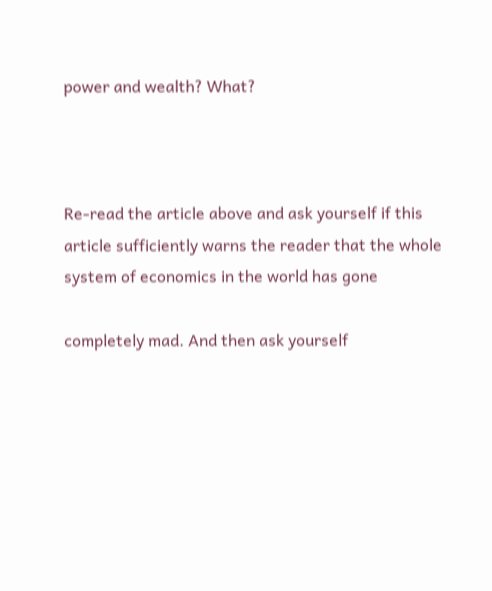power and wealth? What?



Re-read the article above and ask yourself if this article sufficiently warns the reader that the whole system of economics in the world has gone

completely mad. And then ask yourself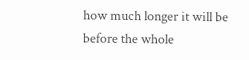how much longer it will be before the whole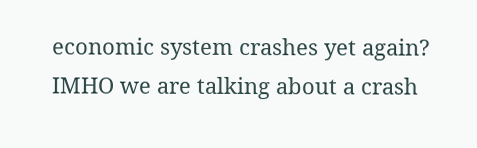economic system crashes yet again? IMHO we are talking about a crash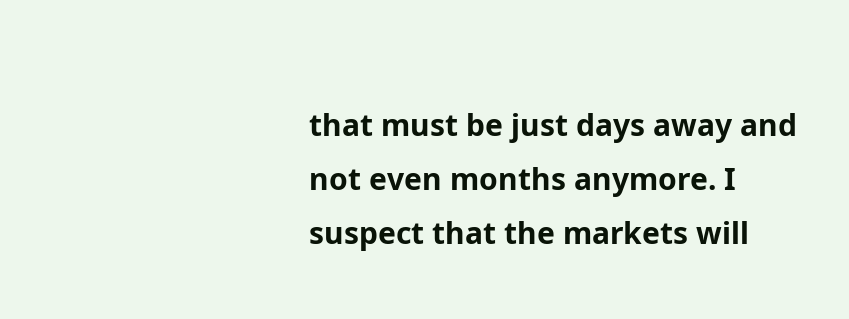that must be just days away and not even months anymore. I suspect that the markets will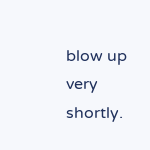blow up very shortly.